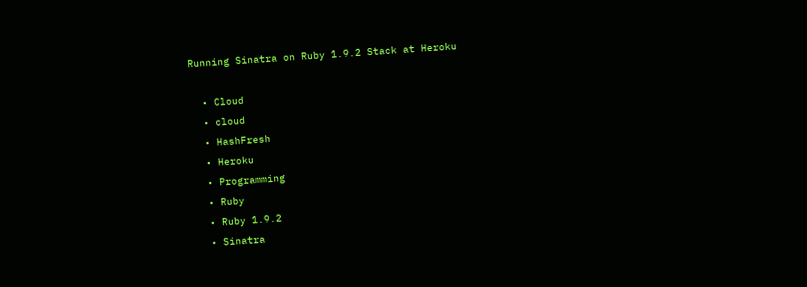Running Sinatra on Ruby 1.9.2 Stack at Heroku

  • Cloud
  • cloud
  • HashFresh
  • Heroku
  • Programming
  • Ruby
  • Ruby 1.9.2
  • Sinatra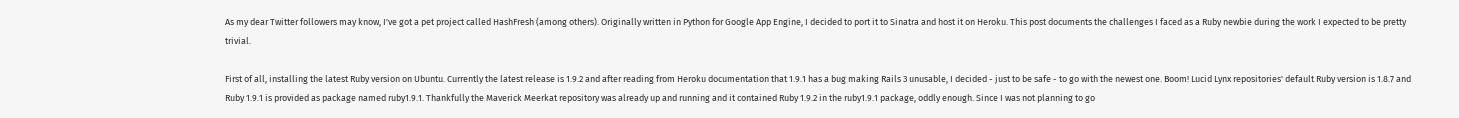As my dear Twitter followers may know, I've got a pet project called HashFresh (among others). Originally written in Python for Google App Engine, I decided to port it to Sinatra and host it on Heroku. This post documents the challenges I faced as a Ruby newbie during the work I expected to be pretty trivial.

First of all, installing the latest Ruby version on Ubuntu. Currently the latest release is 1.9.2 and after reading from Heroku documentation that 1.9.1 has a bug making Rails 3 unusable, I decided - just to be safe - to go with the newest one. Boom! Lucid Lynx repositories' default Ruby version is 1.8.7 and Ruby 1.9.1 is provided as package named ruby1.9.1. Thankfully the Maverick Meerkat repository was already up and running and it contained Ruby 1.9.2 in the ruby1.9.1 package, oddly enough. Since I was not planning to go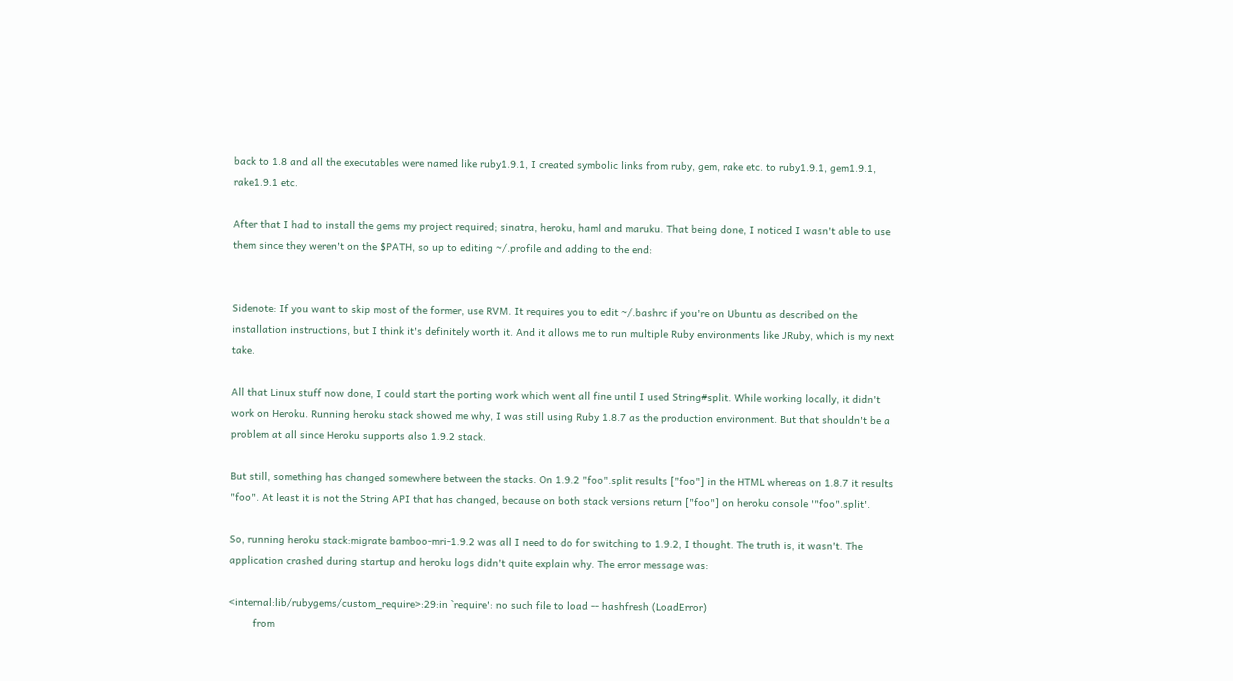back to 1.8 and all the executables were named like ruby1.9.1, I created symbolic links from ruby, gem, rake etc. to ruby1.9.1, gem1.9.1, rake1.9.1 etc.

After that I had to install the gems my project required; sinatra, heroku, haml and maruku. That being done, I noticed I wasn't able to use them since they weren't on the $PATH, so up to editing ~/.profile and adding to the end:


Sidenote: If you want to skip most of the former, use RVM. It requires you to edit ~/.bashrc if you're on Ubuntu as described on the installation instructions, but I think it's definitely worth it. And it allows me to run multiple Ruby environments like JRuby, which is my next take.

All that Linux stuff now done, I could start the porting work which went all fine until I used String#split. While working locally, it didn't work on Heroku. Running heroku stack showed me why, I was still using Ruby 1.8.7 as the production environment. But that shouldn't be a problem at all since Heroku supports also 1.9.2 stack.

But still, something has changed somewhere between the stacks. On 1.9.2 "foo".split results ["foo"] in the HTML whereas on 1.8.7 it results "foo". At least it is not the String API that has changed, because on both stack versions return ["foo"] on heroku console '"foo".split'.

So, running heroku stack:migrate bamboo-mri-1.9.2 was all I need to do for switching to 1.9.2, I thought. The truth is, it wasn't. The application crashed during startup and heroku logs didn't quite explain why. The error message was:

<internal:lib/rubygems/custom_require>:29:in `require': no such file to load -- hashfresh (LoadError)
        from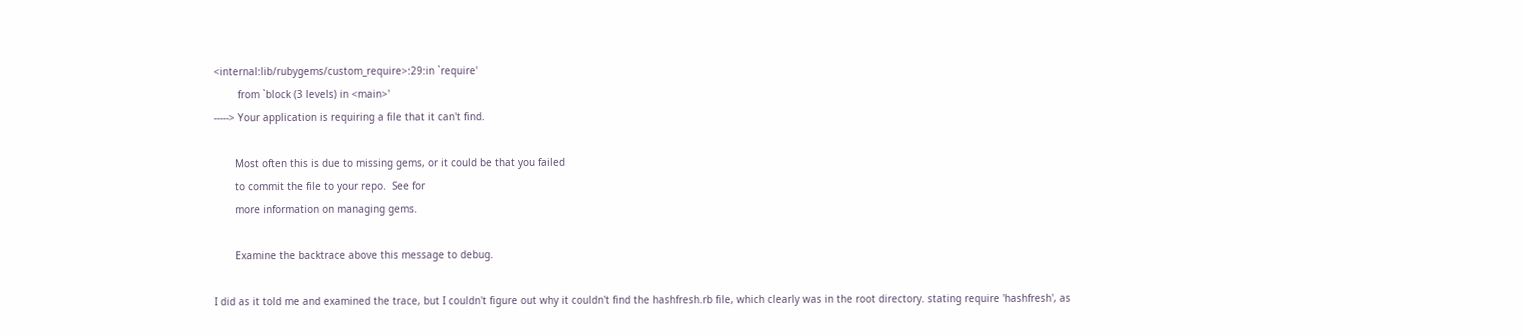<internal:lib/rubygems/custom_require>:29:in `require'
        from `block (3 levels) in <main>'
-----> Your application is requiring a file that it can't find.

       Most often this is due to missing gems, or it could be that you failed
       to commit the file to your repo.  See for
       more information on managing gems.

       Examine the backtrace above this message to debug.

I did as it told me and examined the trace, but I couldn't figure out why it couldn't find the hashfresh.rb file, which clearly was in the root directory. stating require 'hashfresh', as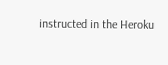instructed in the Heroku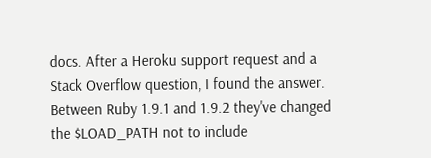docs. After a Heroku support request and a Stack Overflow question, I found the answer. Between Ruby 1.9.1 and 1.9.2 they've changed the $LOAD_PATH not to include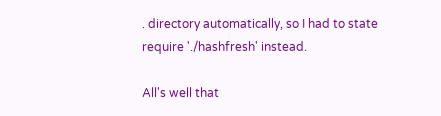. directory automatically, so I had to state require './hashfresh' instead.

All's well that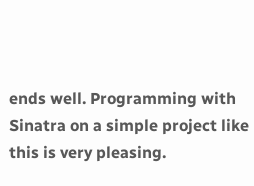ends well. Programming with Sinatra on a simple project like this is very pleasing.